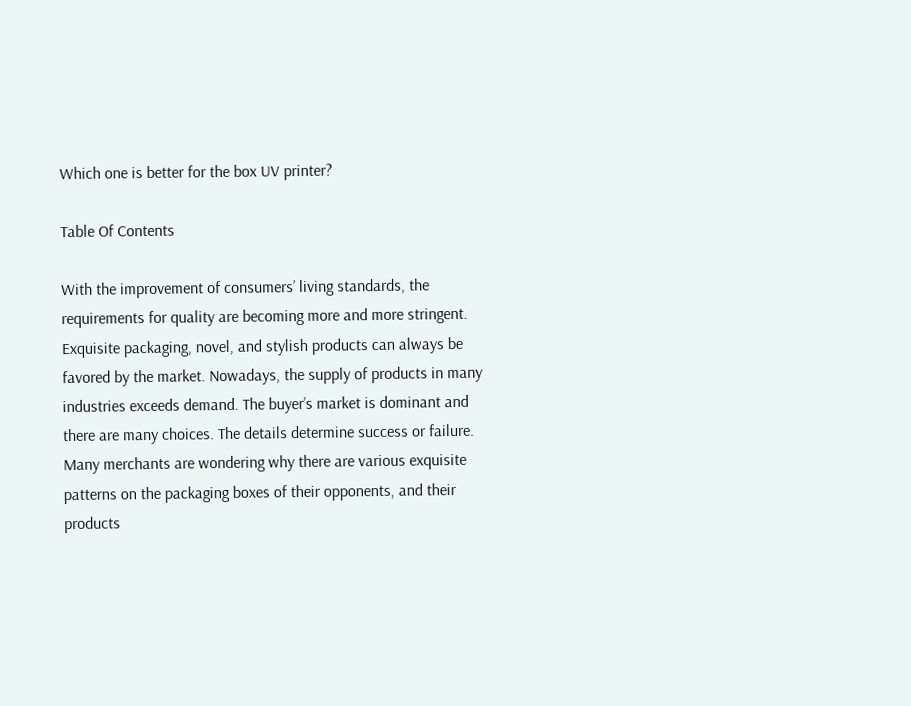Which one is better for the box UV printer?

Table Of Contents

With the improvement of consumers’ living standards, the requirements for quality are becoming more and more stringent. Exquisite packaging, novel, and stylish products can always be favored by the market. Nowadays, the supply of products in many industries exceeds demand. The buyer’s market is dominant and there are many choices. The details determine success or failure. Many merchants are wondering why there are various exquisite patterns on the packaging boxes of their opponents, and their products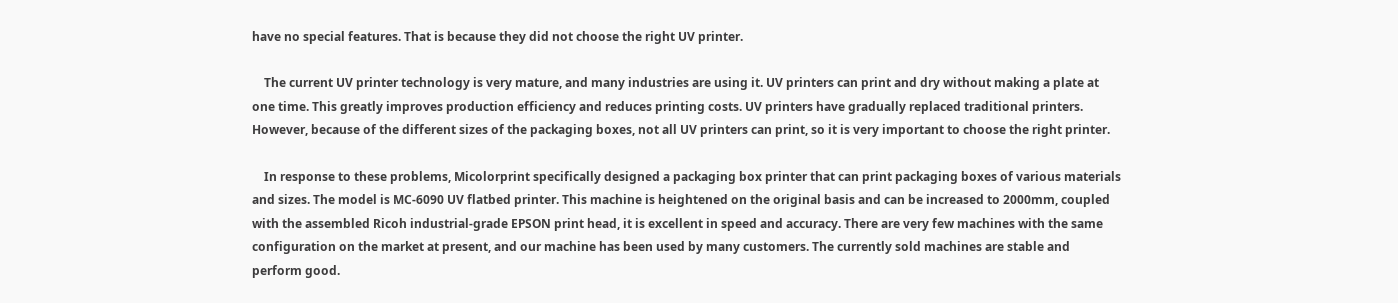have no special features. That is because they did not choose the right UV printer.

    The current UV printer technology is very mature, and many industries are using it. UV printers can print and dry without making a plate at one time. This greatly improves production efficiency and reduces printing costs. UV printers have gradually replaced traditional printers. However, because of the different sizes of the packaging boxes, not all UV printers can print, so it is very important to choose the right printer.

    In response to these problems, Micolorprint specifically designed a packaging box printer that can print packaging boxes of various materials and sizes. The model is MC-6090 UV flatbed printer. This machine is heightened on the original basis and can be increased to 2000mm, coupled with the assembled Ricoh industrial-grade EPSON print head, it is excellent in speed and accuracy. There are very few machines with the same configuration on the market at present, and our machine has been used by many customers. The currently sold machines are stable and perform good.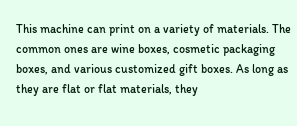This machine can print on a variety of materials. The common ones are wine boxes, cosmetic packaging boxes, and various customized gift boxes. As long as they are flat or flat materials, they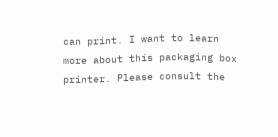can print. I want to learn more about this packaging box printer. Please consult the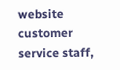website customer service staff,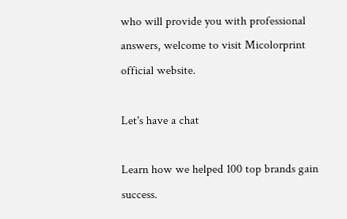who will provide you with professional answers, welcome to visit Micolorprint official website.

Let's have a chat

Learn how we helped 100 top brands gain success.